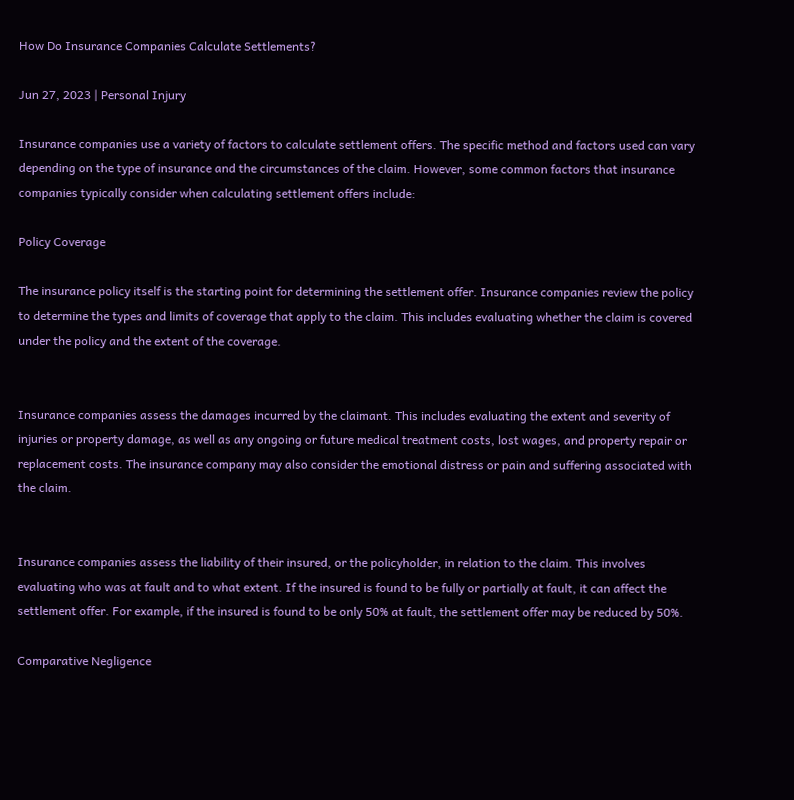How Do Insurance Companies Calculate Settlements?

Jun 27, 2023 | Personal Injury

Insurance companies use a variety of factors to calculate settlement offers. The specific method and factors used can vary depending on the type of insurance and the circumstances of the claim. However, some common factors that insurance companies typically consider when calculating settlement offers include:

Policy Coverage

The insurance policy itself is the starting point for determining the settlement offer. Insurance companies review the policy to determine the types and limits of coverage that apply to the claim. This includes evaluating whether the claim is covered under the policy and the extent of the coverage.


Insurance companies assess the damages incurred by the claimant. This includes evaluating the extent and severity of injuries or property damage, as well as any ongoing or future medical treatment costs, lost wages, and property repair or replacement costs. The insurance company may also consider the emotional distress or pain and suffering associated with the claim.


Insurance companies assess the liability of their insured, or the policyholder, in relation to the claim. This involves evaluating who was at fault and to what extent. If the insured is found to be fully or partially at fault, it can affect the settlement offer. For example, if the insured is found to be only 50% at fault, the settlement offer may be reduced by 50%.

Comparative Negligence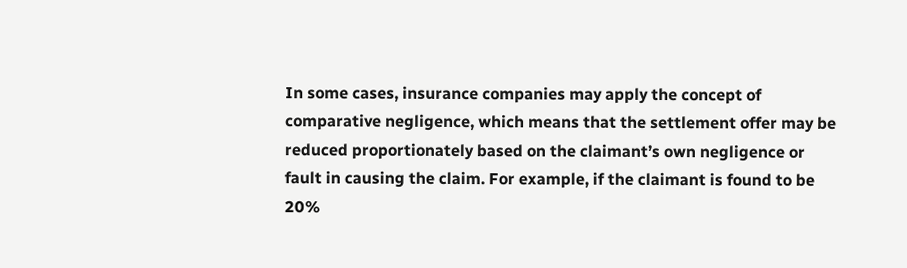In some cases, insurance companies may apply the concept of comparative negligence, which means that the settlement offer may be reduced proportionately based on the claimant’s own negligence or fault in causing the claim. For example, if the claimant is found to be 20%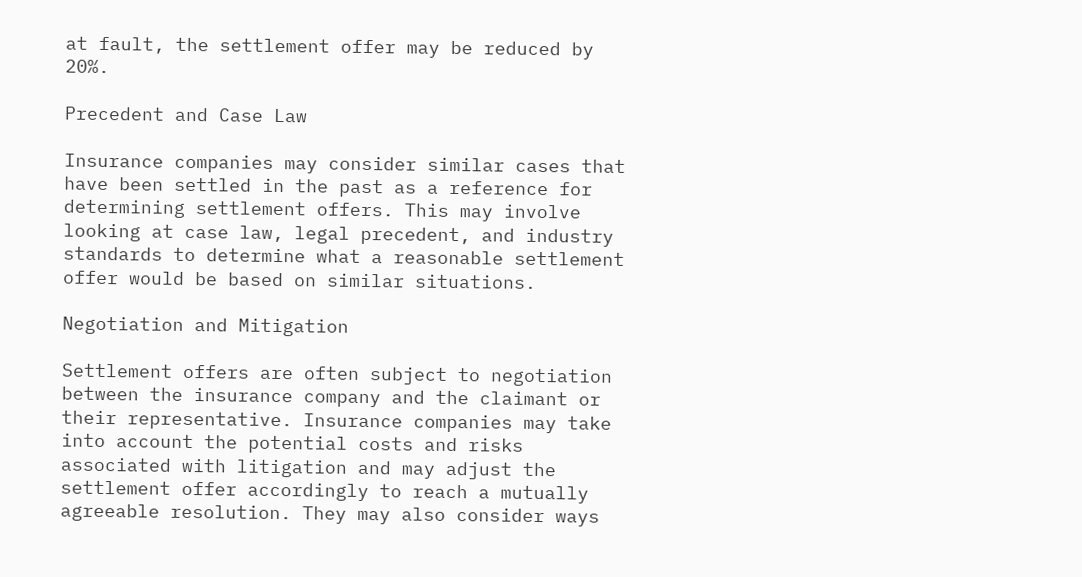at fault, the settlement offer may be reduced by 20%.

Precedent and Case Law

Insurance companies may consider similar cases that have been settled in the past as a reference for determining settlement offers. This may involve looking at case law, legal precedent, and industry standards to determine what a reasonable settlement offer would be based on similar situations.

Negotiation and Mitigation

Settlement offers are often subject to negotiation between the insurance company and the claimant or their representative. Insurance companies may take into account the potential costs and risks associated with litigation and may adjust the settlement offer accordingly to reach a mutually agreeable resolution. They may also consider ways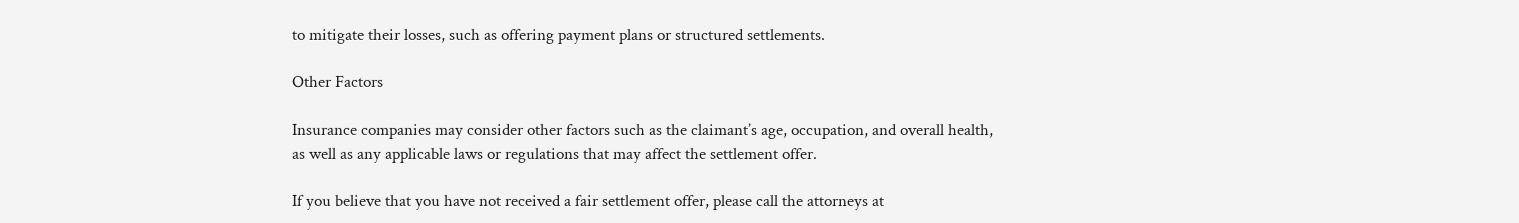to mitigate their losses, such as offering payment plans or structured settlements.

Other Factors

Insurance companies may consider other factors such as the claimant’s age, occupation, and overall health, as well as any applicable laws or regulations that may affect the settlement offer.

If you believe that you have not received a fair settlement offer, please call the attorneys at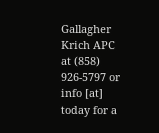Gallagher Krich APC at (858) 926-5797 or info [at] today for a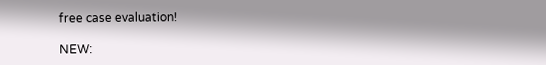free case evaluation!

NEW: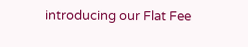introducing our Flat Fee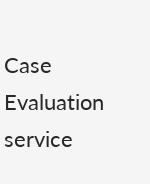Case Evaluation service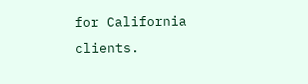for California clients.